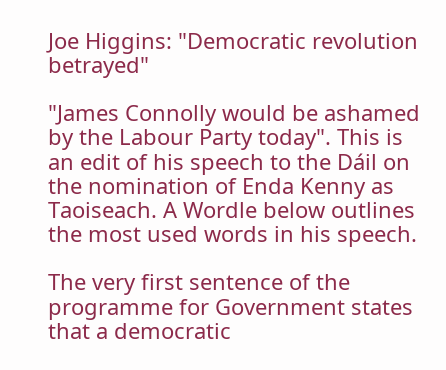Joe Higgins: "Democratic revolution betrayed"

"James Connolly would be ashamed by the Labour Party today". This is an edit of his speech to the Dáil on the nomination of Enda Kenny as Taoiseach. A Wordle below outlines the most used words in his speech.

The very first sentence of the programme for Government states that a democratic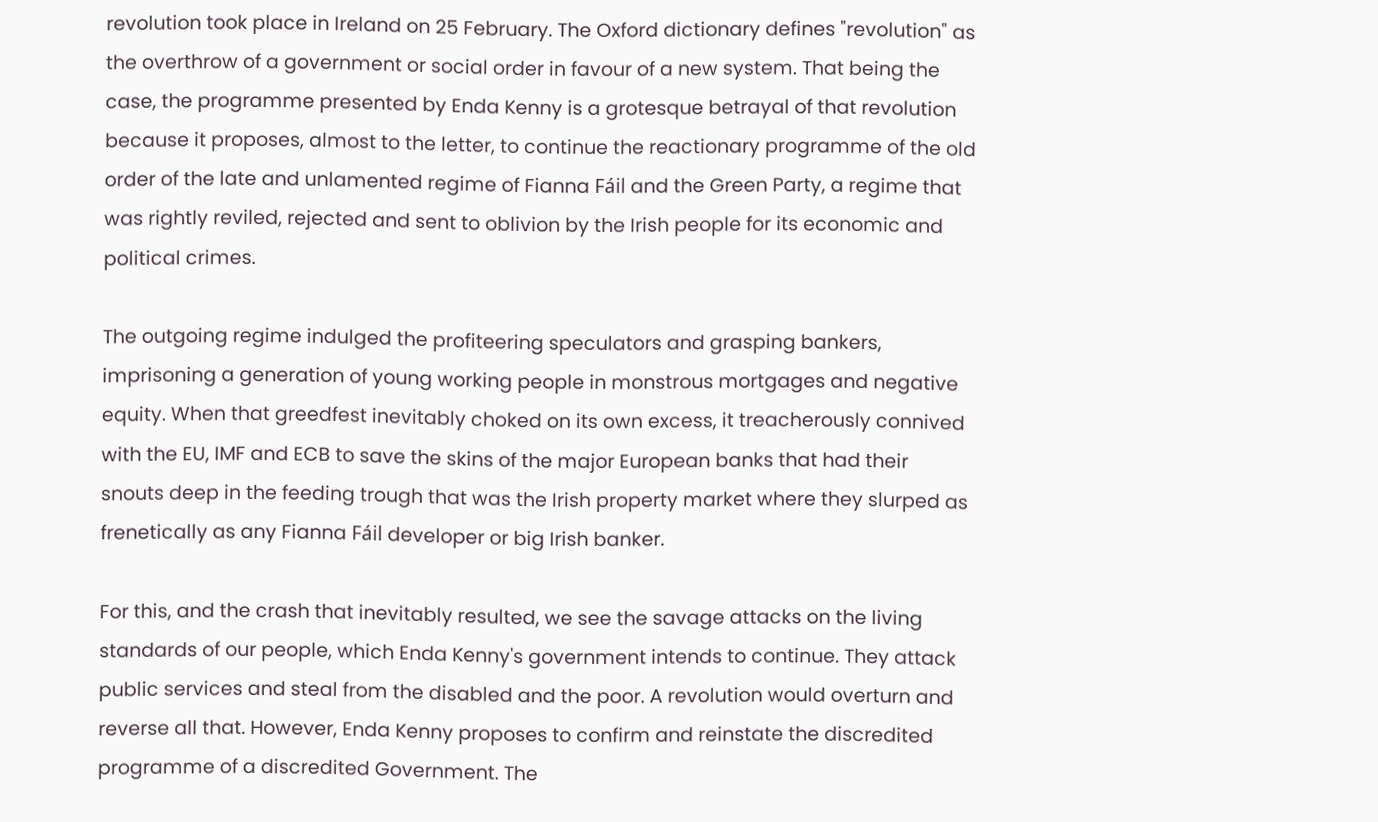revolution took place in Ireland on 25 February. The Oxford dictionary defines "revolution" as the overthrow of a government or social order in favour of a new system. That being the case, the programme presented by Enda Kenny is a grotesque betrayal of that revolution because it proposes, almost to the letter, to continue the reactionary programme of the old order of the late and unlamented regime of Fianna Fáil and the Green Party, a regime that was rightly reviled, rejected and sent to oblivion by the Irish people for its economic and political crimes.

The outgoing regime indulged the profiteering speculators and grasping bankers, imprisoning a generation of young working people in monstrous mortgages and negative equity. When that greedfest inevitably choked on its own excess, it treacherously connived with the EU, IMF and ECB to save the skins of the major European banks that had their snouts deep in the feeding trough that was the Irish property market where they slurped as frenetically as any Fianna Fáil developer or big Irish banker.

For this, and the crash that inevitably resulted, we see the savage attacks on the living standards of our people, which Enda Kenny's government intends to continue. They attack public services and steal from the disabled and the poor. A revolution would overturn and reverse all that. However, Enda Kenny proposes to confirm and reinstate the discredited programme of a discredited Government. The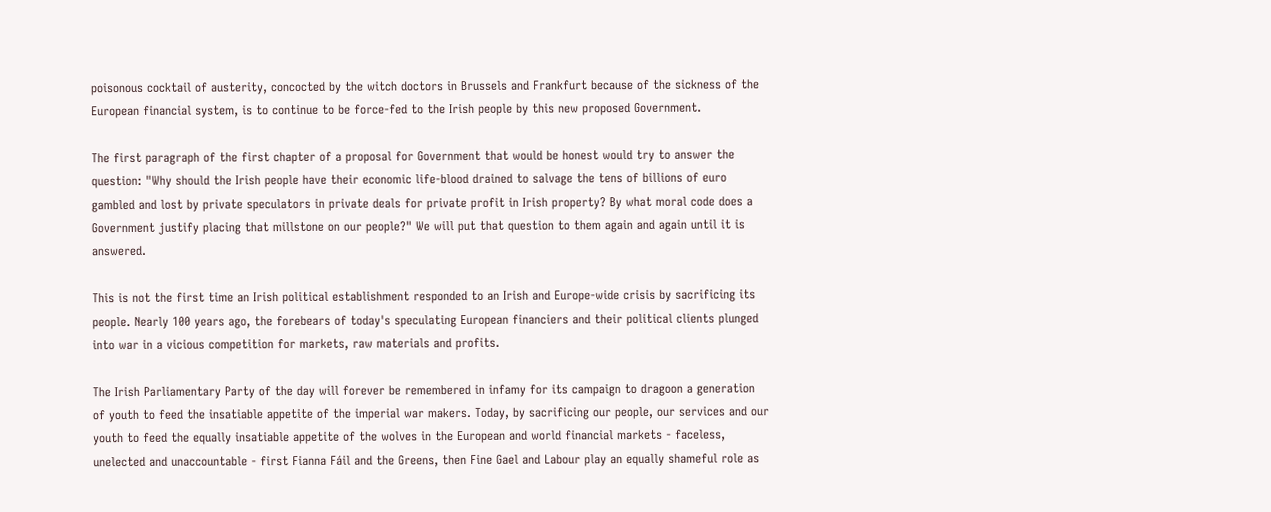poisonous cocktail of austerity, concocted by the witch doctors in Brussels and Frankfurt because of the sickness of the European financial system, is to continue to be force-fed to the Irish people by this new proposed Government.

The first paragraph of the first chapter of a proposal for Government that would be honest would try to answer the question: "Why should the Irish people have their economic life-blood drained to salvage the tens of billions of euro gambled and lost by private speculators in private deals for private profit in Irish property? By what moral code does a Government justify placing that millstone on our people?" We will put that question to them again and again until it is answered.

This is not the first time an Irish political establishment responded to an Irish and Europe-wide crisis by sacrificing its people. Nearly 100 years ago, the forebears of today's speculating European financiers and their political clients plunged into war in a vicious competition for markets, raw materials and profits.

The Irish Parliamentary Party of the day will forever be remembered in infamy for its campaign to dragoon a generation of youth to feed the insatiable appetite of the imperial war makers. Today, by sacrificing our people, our services and our youth to feed the equally insatiable appetite of the wolves in the European and world financial markets - faceless, unelected and unaccountable - first Fianna Fáil and the Greens, then Fine Gael and Labour play an equally shameful role as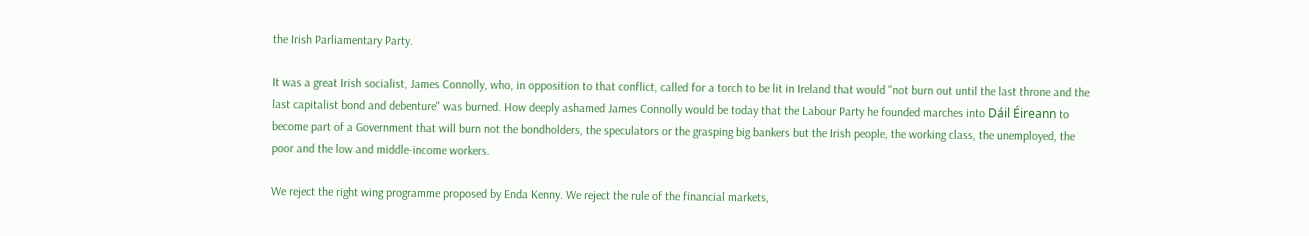the Irish Parliamentary Party.

It was a great Irish socialist, James Connolly, who, in opposition to that conflict, called for a torch to be lit in Ireland that would "not burn out until the last throne and the last capitalist bond and debenture" was burned. How deeply ashamed James Connolly would be today that the Labour Party he founded marches into Dáil Éireann to become part of a Government that will burn not the bondholders, the speculators or the grasping big bankers but the Irish people, the working class, the unemployed, the poor and the low and middle-income workers.

We reject the right wing programme proposed by Enda Kenny. We reject the rule of the financial markets,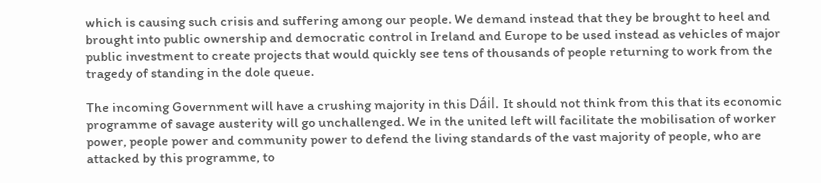which is causing such crisis and suffering among our people. We demand instead that they be brought to heel and brought into public ownership and democratic control in Ireland and Europe to be used instead as vehicles of major public investment to create projects that would quickly see tens of thousands of people returning to work from the tragedy of standing in the dole queue.

The incoming Government will have a crushing majority in this Dáil. It should not think from this that its economic programme of savage austerity will go unchallenged. We in the united left will facilitate the mobilisation of worker power, people power and community power to defend the living standards of the vast majority of people, who are attacked by this programme, to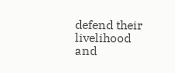defend their livelihood and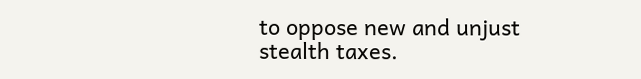to oppose new and unjust stealth taxes.